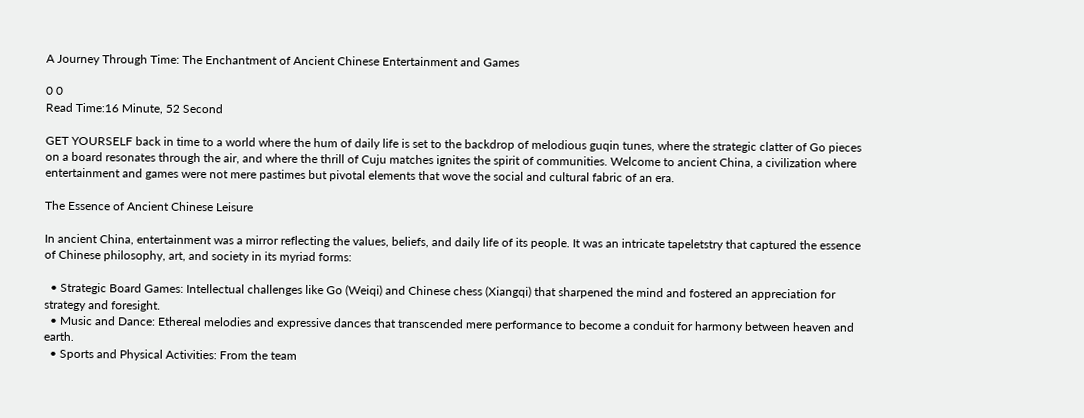A Journey Through Time: The Enchantment of Ancient Chinese Entertainment and Games

0 0
Read Time:16 Minute, 52 Second

GET YOURSELF back in time to a world where the hum of daily life is set to the backdrop of melodious guqin tunes, where the strategic clatter of Go pieces on a board resonates through the air, and where the thrill of Cuju matches ignites the spirit of communities. Welcome to ancient China, a civilization where entertainment and games were not mere pastimes but pivotal elements that wove the social and cultural fabric of an era.

The Essence of Ancient Chinese Leisure

In ancient China, entertainment was a mirror reflecting the values, beliefs, and daily life of its people. It was an intricate tapeletstry that captured the essence of Chinese philosophy, art, and society in its myriad forms:

  • Strategic Board Games: Intellectual challenges like Go (Weiqi) and Chinese chess (Xiangqi) that sharpened the mind and fostered an appreciation for strategy and foresight.
  • Music and Dance: Ethereal melodies and expressive dances that transcended mere performance to become a conduit for harmony between heaven and earth.
  • Sports and Physical Activities: From the team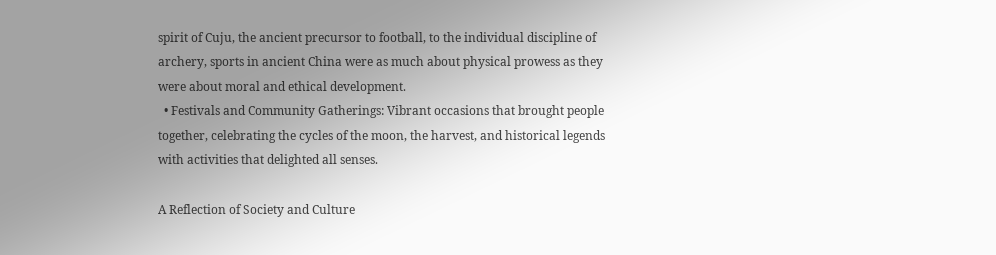spirit of Cuju, the ancient precursor to football, to the individual discipline of archery, sports in ancient China were as much about physical prowess as they were about moral and ethical development.
  • Festivals and Community Gatherings: Vibrant occasions that brought people together, celebrating the cycles of the moon, the harvest, and historical legends with activities that delighted all senses.

A Reflection of Society and Culture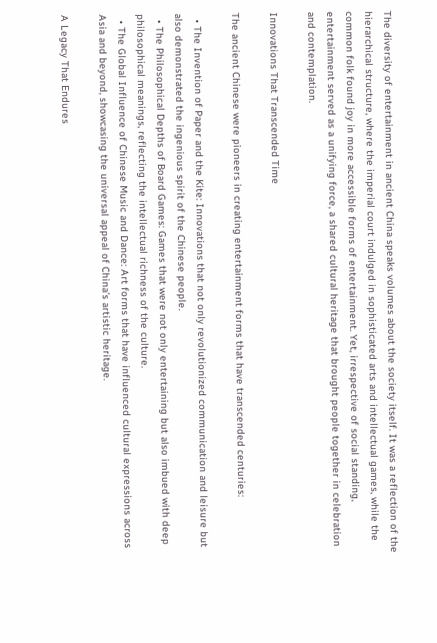The diversity of entertainment in ancient China speaks volumes about the society itself. It was a reflection of the hierarchical structure, where the imperial court indulged in sophisticated arts and intellectual games, while the common folk found joy in more accessible forms of entertainment. Yet, irrespective of social standing, entertainment served as a unifying force, a shared cultural heritage that brought people together in celebration and contemplation.

Innovations That Transcended Time

The ancient Chinese were pioneers in creating entertainment forms that have transcended centuries:

  • The Invention of Paper and the Kite: Innovations that not only revolutionized communication and leisure but also demonstrated the ingenious spirit of the Chinese people.
  • The Philosophical Depths of Board Games: Games that were not only entertaining but also imbued with deep philosophical meanings, reflecting the intellectual richness of the culture.
  • The Global Influence of Chinese Music and Dance: Art forms that have influenced cultural expressions across Asia and beyond, showcasing the universal appeal of China’s artistic heritage.

A Legacy That Endures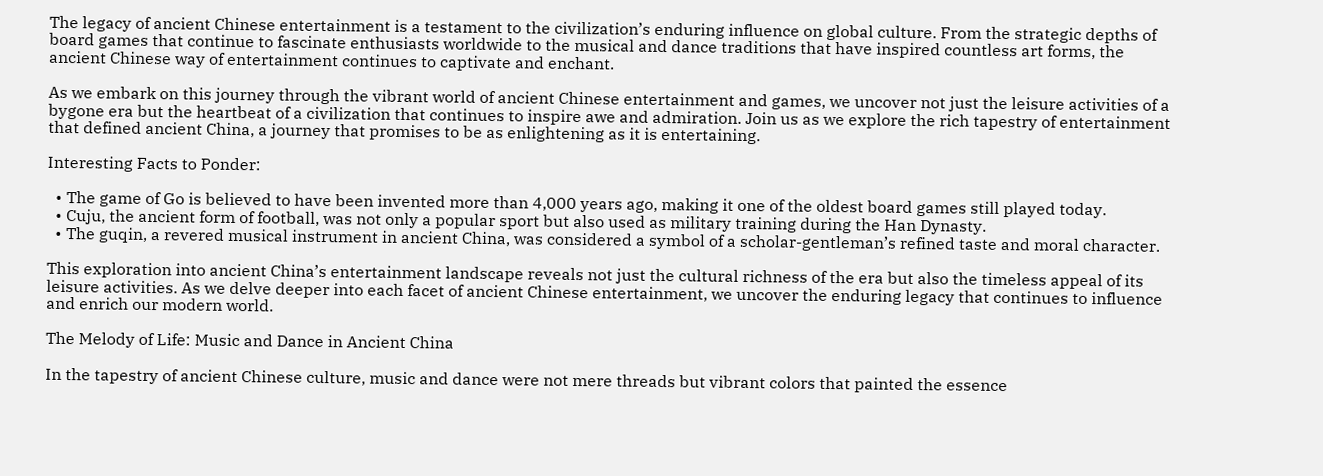The legacy of ancient Chinese entertainment is a testament to the civilization’s enduring influence on global culture. From the strategic depths of board games that continue to fascinate enthusiasts worldwide to the musical and dance traditions that have inspired countless art forms, the ancient Chinese way of entertainment continues to captivate and enchant.

As we embark on this journey through the vibrant world of ancient Chinese entertainment and games, we uncover not just the leisure activities of a bygone era but the heartbeat of a civilization that continues to inspire awe and admiration. Join us as we explore the rich tapestry of entertainment that defined ancient China, a journey that promises to be as enlightening as it is entertaining.

Interesting Facts to Ponder:

  • The game of Go is believed to have been invented more than 4,000 years ago, making it one of the oldest board games still played today.
  • Cuju, the ancient form of football, was not only a popular sport but also used as military training during the Han Dynasty.
  • The guqin, a revered musical instrument in ancient China, was considered a symbol of a scholar-gentleman’s refined taste and moral character.

This exploration into ancient China’s entertainment landscape reveals not just the cultural richness of the era but also the timeless appeal of its leisure activities. As we delve deeper into each facet of ancient Chinese entertainment, we uncover the enduring legacy that continues to influence and enrich our modern world.

The Melody of Life: Music and Dance in Ancient China

In the tapestry of ancient Chinese culture, music and dance were not mere threads but vibrant colors that painted the essence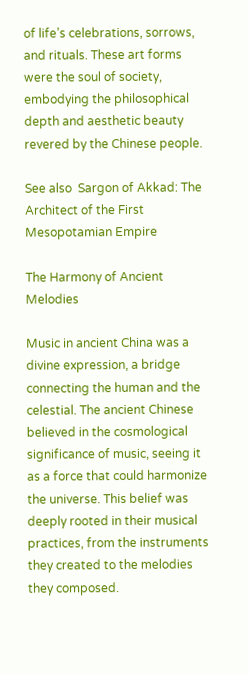of life’s celebrations, sorrows, and rituals. These art forms were the soul of society, embodying the philosophical depth and aesthetic beauty revered by the Chinese people.

See also  Sargon of Akkad: The Architect of the First Mesopotamian Empire

The Harmony of Ancient Melodies

Music in ancient China was a divine expression, a bridge connecting the human and the celestial. The ancient Chinese believed in the cosmological significance of music, seeing it as a force that could harmonize the universe. This belief was deeply rooted in their musical practices, from the instruments they created to the melodies they composed.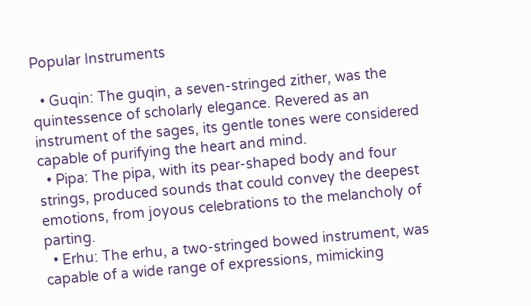Popular Instruments

  • Guqin: The guqin, a seven-stringed zither, was the quintessence of scholarly elegance. Revered as an instrument of the sages, its gentle tones were considered capable of purifying the heart and mind.
  • Pipa: The pipa, with its pear-shaped body and four strings, produced sounds that could convey the deepest emotions, from joyous celebrations to the melancholy of parting.
  • Erhu: The erhu, a two-stringed bowed instrument, was capable of a wide range of expressions, mimicking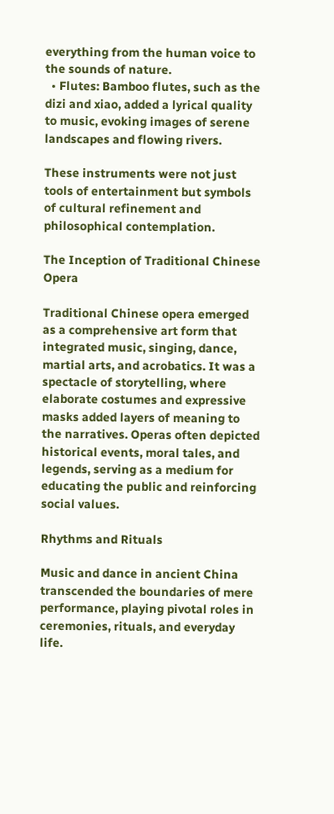everything from the human voice to the sounds of nature.
  • Flutes: Bamboo flutes, such as the dizi and xiao, added a lyrical quality to music, evoking images of serene landscapes and flowing rivers.

These instruments were not just tools of entertainment but symbols of cultural refinement and philosophical contemplation.

The Inception of Traditional Chinese Opera

Traditional Chinese opera emerged as a comprehensive art form that integrated music, singing, dance, martial arts, and acrobatics. It was a spectacle of storytelling, where elaborate costumes and expressive masks added layers of meaning to the narratives. Operas often depicted historical events, moral tales, and legends, serving as a medium for educating the public and reinforcing social values.

Rhythms and Rituals

Music and dance in ancient China transcended the boundaries of mere performance, playing pivotal roles in ceremonies, rituals, and everyday life.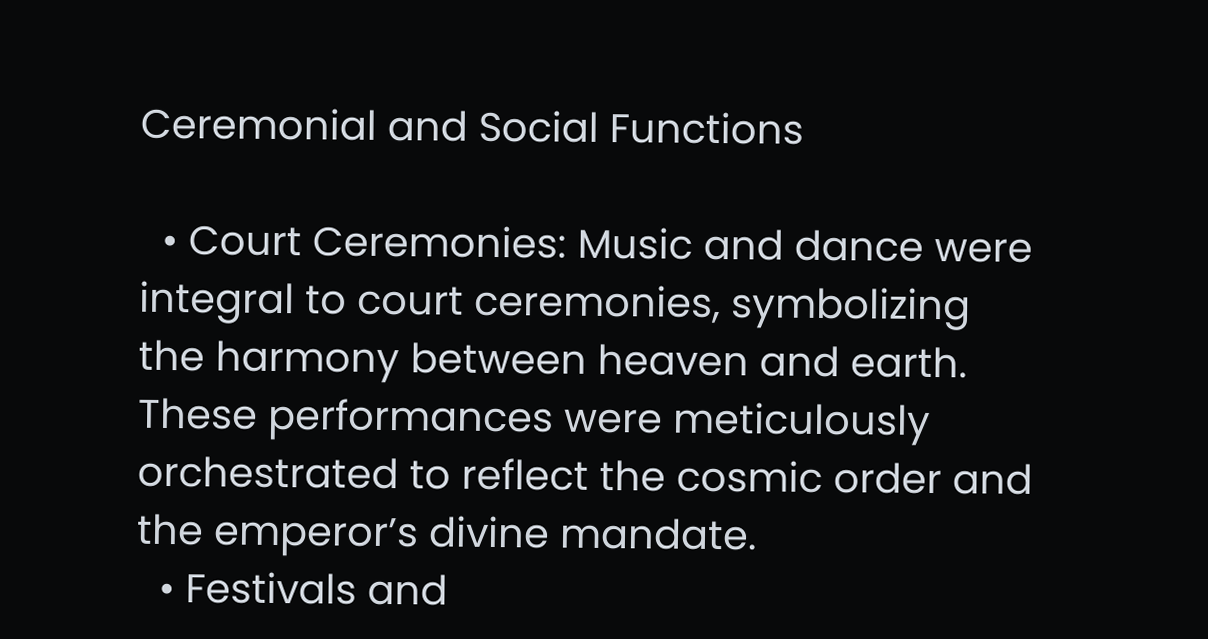Ceremonial and Social Functions

  • Court Ceremonies: Music and dance were integral to court ceremonies, symbolizing the harmony between heaven and earth. These performances were meticulously orchestrated to reflect the cosmic order and the emperor’s divine mandate.
  • Festivals and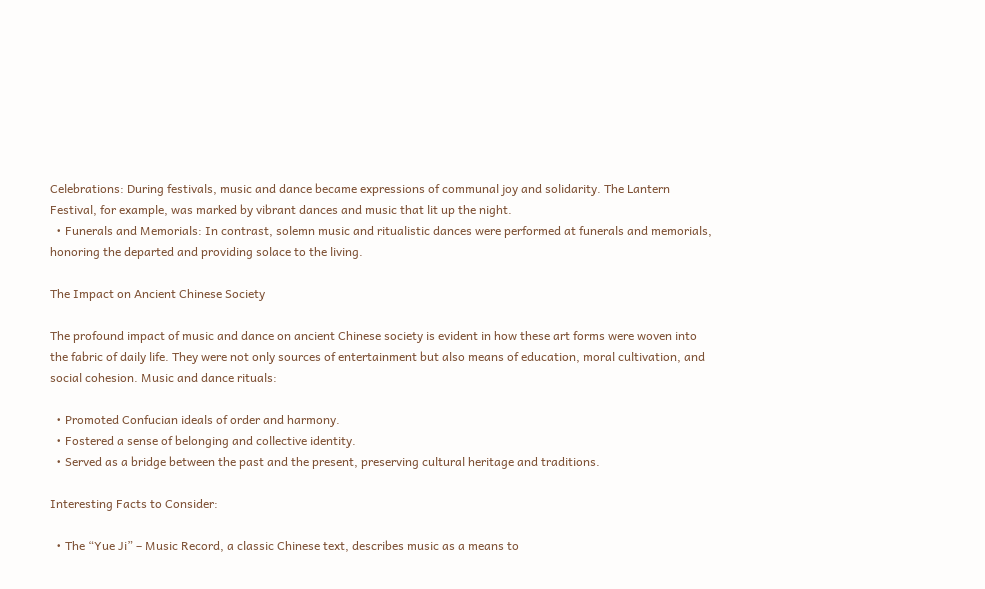Celebrations: During festivals, music and dance became expressions of communal joy and solidarity. The Lantern Festival, for example, was marked by vibrant dances and music that lit up the night.
  • Funerals and Memorials: In contrast, solemn music and ritualistic dances were performed at funerals and memorials, honoring the departed and providing solace to the living.

The Impact on Ancient Chinese Society

The profound impact of music and dance on ancient Chinese society is evident in how these art forms were woven into the fabric of daily life. They were not only sources of entertainment but also means of education, moral cultivation, and social cohesion. Music and dance rituals:

  • Promoted Confucian ideals of order and harmony.
  • Fostered a sense of belonging and collective identity.
  • Served as a bridge between the past and the present, preserving cultural heritage and traditions.

Interesting Facts to Consider:

  • The “Yue Ji” – Music Record, a classic Chinese text, describes music as a means to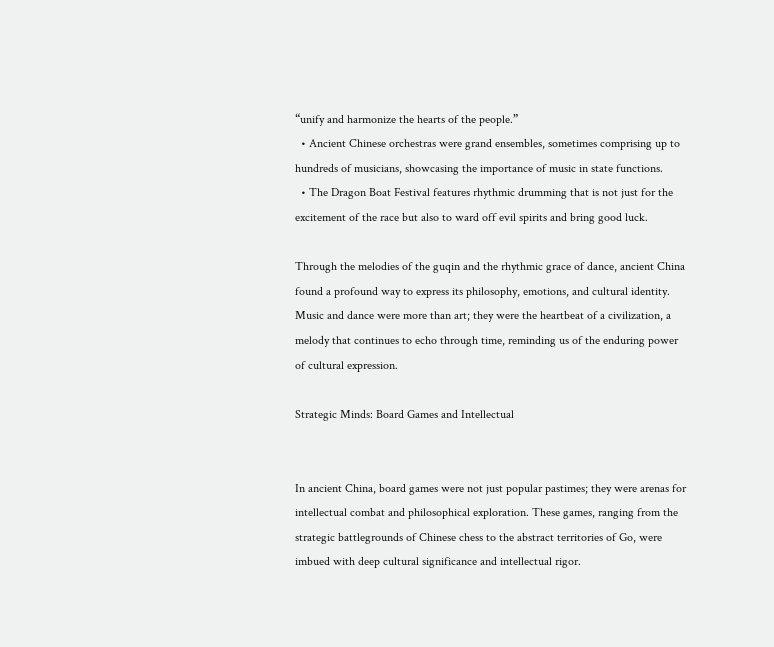“unify and harmonize the hearts of the people.”
  • Ancient Chinese orchestras were grand ensembles, sometimes comprising up to hundreds of musicians, showcasing the importance of music in state functions.
  • The Dragon Boat Festival features rhythmic drumming that is not just for the excitement of the race but also to ward off evil spirits and bring good luck.

Through the melodies of the guqin and the rhythmic grace of dance, ancient China found a profound way to express its philosophy, emotions, and cultural identity. Music and dance were more than art; they were the heartbeat of a civilization, a melody that continues to echo through time, reminding us of the enduring power of cultural expression.

Strategic Minds: Board Games and Intellectual


In ancient China, board games were not just popular pastimes; they were arenas for intellectual combat and philosophical exploration. These games, ranging from the strategic battlegrounds of Chinese chess to the abstract territories of Go, were imbued with deep cultural significance and intellectual rigor.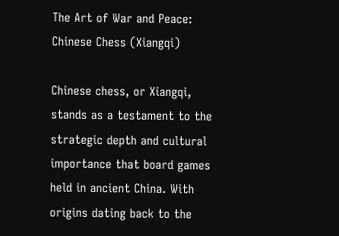The Art of War and Peace: Chinese Chess (Xiangqi)

Chinese chess, or Xiangqi, stands as a testament to the strategic depth and cultural importance that board games held in ancient China. With origins dating back to the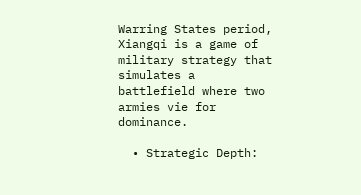Warring States period, Xiangqi is a game of military strategy that simulates a battlefield where two armies vie for dominance.

  • Strategic Depth: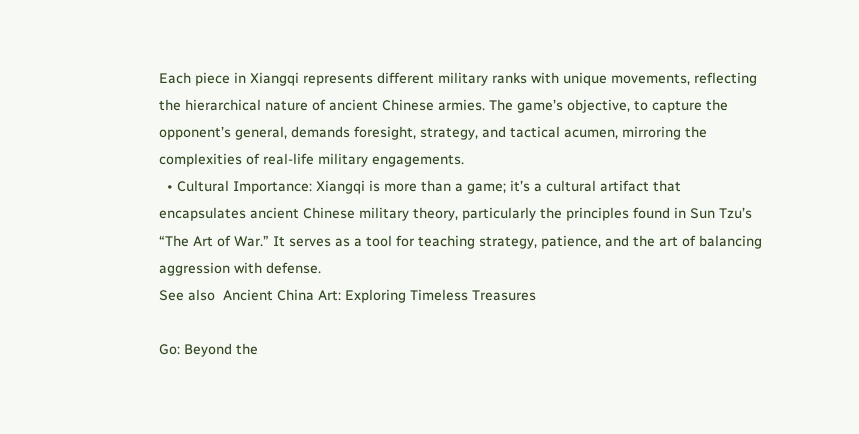Each piece in Xiangqi represents different military ranks with unique movements, reflecting the hierarchical nature of ancient Chinese armies. The game’s objective, to capture the opponent’s general, demands foresight, strategy, and tactical acumen, mirroring the complexities of real-life military engagements.
  • Cultural Importance: Xiangqi is more than a game; it’s a cultural artifact that encapsulates ancient Chinese military theory, particularly the principles found in Sun Tzu’s “The Art of War.” It serves as a tool for teaching strategy, patience, and the art of balancing aggression with defense.
See also  Ancient China Art: Exploring Timeless Treasures

Go: Beyond the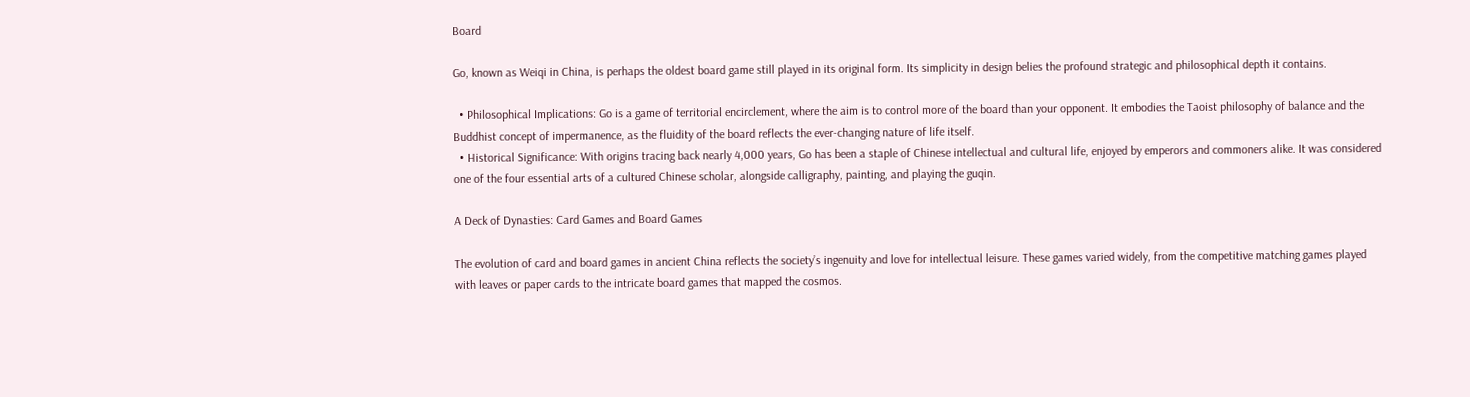Board

Go, known as Weiqi in China, is perhaps the oldest board game still played in its original form. Its simplicity in design belies the profound strategic and philosophical depth it contains.

  • Philosophical Implications: Go is a game of territorial encirclement, where the aim is to control more of the board than your opponent. It embodies the Taoist philosophy of balance and the Buddhist concept of impermanence, as the fluidity of the board reflects the ever-changing nature of life itself.
  • Historical Significance: With origins tracing back nearly 4,000 years, Go has been a staple of Chinese intellectual and cultural life, enjoyed by emperors and commoners alike. It was considered one of the four essential arts of a cultured Chinese scholar, alongside calligraphy, painting, and playing the guqin.

A Deck of Dynasties: Card Games and Board Games

The evolution of card and board games in ancient China reflects the society’s ingenuity and love for intellectual leisure. These games varied widely, from the competitive matching games played with leaves or paper cards to the intricate board games that mapped the cosmos.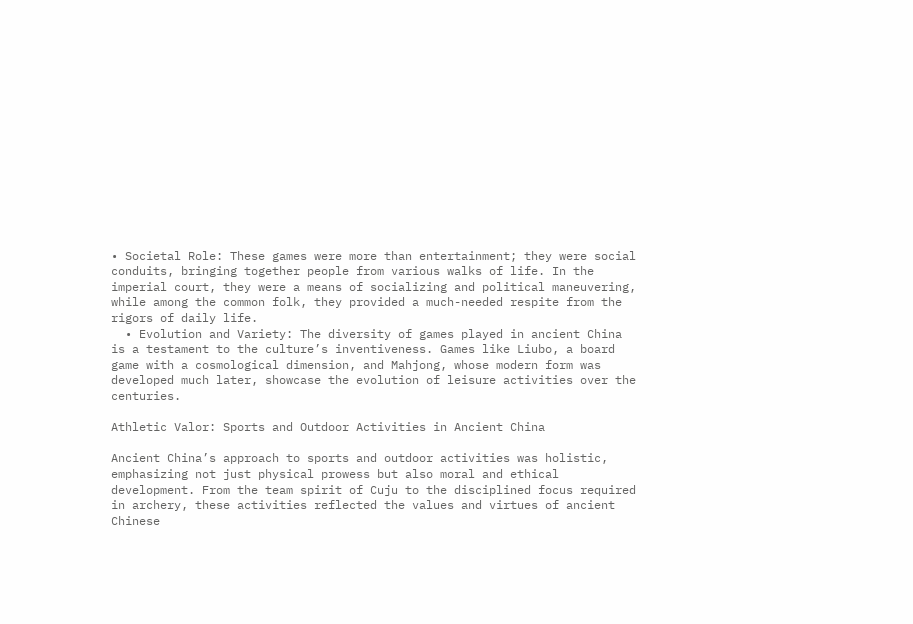• Societal Role: These games were more than entertainment; they were social conduits, bringing together people from various walks of life. In the imperial court, they were a means of socializing and political maneuvering, while among the common folk, they provided a much-needed respite from the rigors of daily life.
  • Evolution and Variety: The diversity of games played in ancient China is a testament to the culture’s inventiveness. Games like Liubo, a board game with a cosmological dimension, and Mahjong, whose modern form was developed much later, showcase the evolution of leisure activities over the centuries.

Athletic Valor: Sports and Outdoor Activities in Ancient China

Ancient China’s approach to sports and outdoor activities was holistic, emphasizing not just physical prowess but also moral and ethical development. From the team spirit of Cuju to the disciplined focus required in archery, these activities reflected the values and virtues of ancient Chinese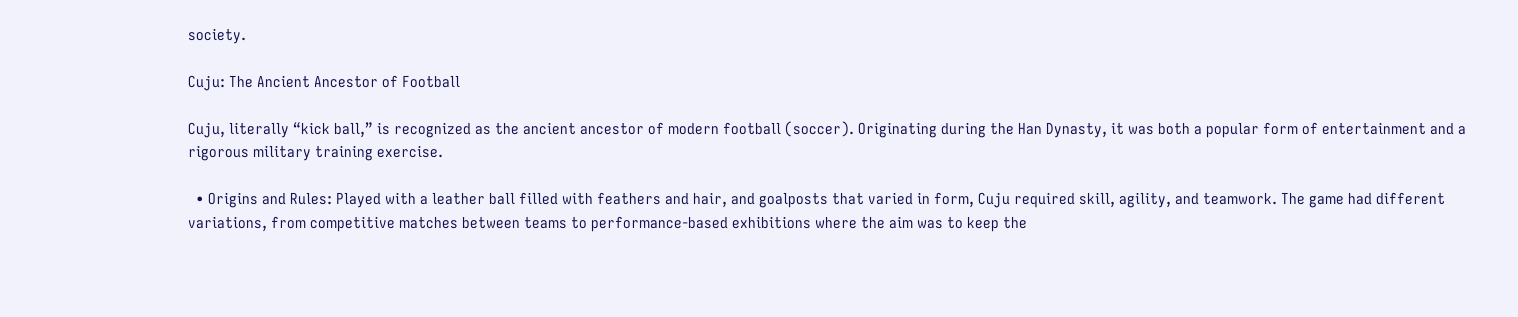society.

Cuju: The Ancient Ancestor of Football

Cuju, literally “kick ball,” is recognized as the ancient ancestor of modern football (soccer). Originating during the Han Dynasty, it was both a popular form of entertainment and a rigorous military training exercise.

  • Origins and Rules: Played with a leather ball filled with feathers and hair, and goalposts that varied in form, Cuju required skill, agility, and teamwork. The game had different variations, from competitive matches between teams to performance-based exhibitions where the aim was to keep the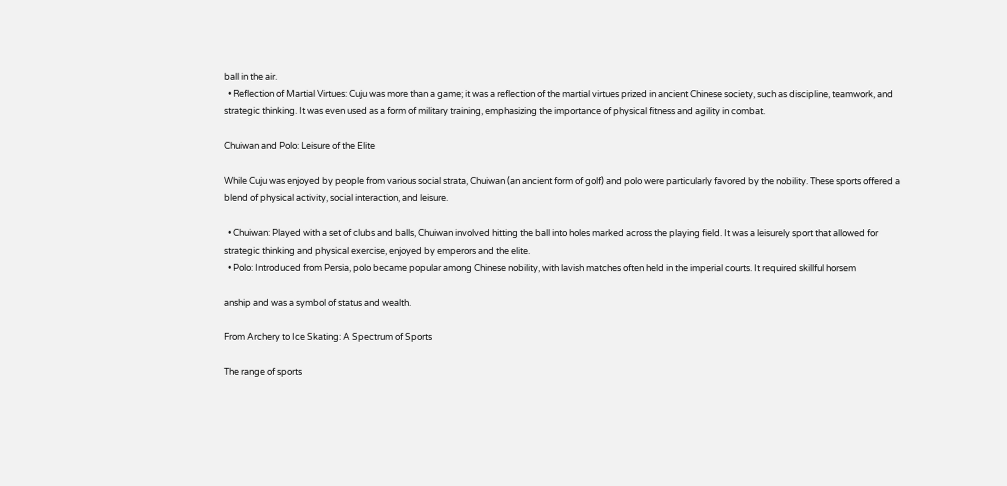ball in the air.
  • Reflection of Martial Virtues: Cuju was more than a game; it was a reflection of the martial virtues prized in ancient Chinese society, such as discipline, teamwork, and strategic thinking. It was even used as a form of military training, emphasizing the importance of physical fitness and agility in combat.

Chuiwan and Polo: Leisure of the Elite

While Cuju was enjoyed by people from various social strata, Chuiwan (an ancient form of golf) and polo were particularly favored by the nobility. These sports offered a blend of physical activity, social interaction, and leisure.

  • Chuiwan: Played with a set of clubs and balls, Chuiwan involved hitting the ball into holes marked across the playing field. It was a leisurely sport that allowed for strategic thinking and physical exercise, enjoyed by emperors and the elite.
  • Polo: Introduced from Persia, polo became popular among Chinese nobility, with lavish matches often held in the imperial courts. It required skillful horsem

anship and was a symbol of status and wealth.

From Archery to Ice Skating: A Spectrum of Sports

The range of sports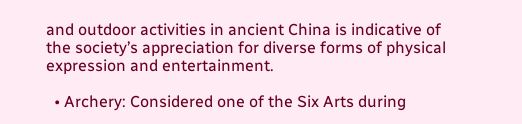and outdoor activities in ancient China is indicative of the society’s appreciation for diverse forms of physical expression and entertainment.

  • Archery: Considered one of the Six Arts during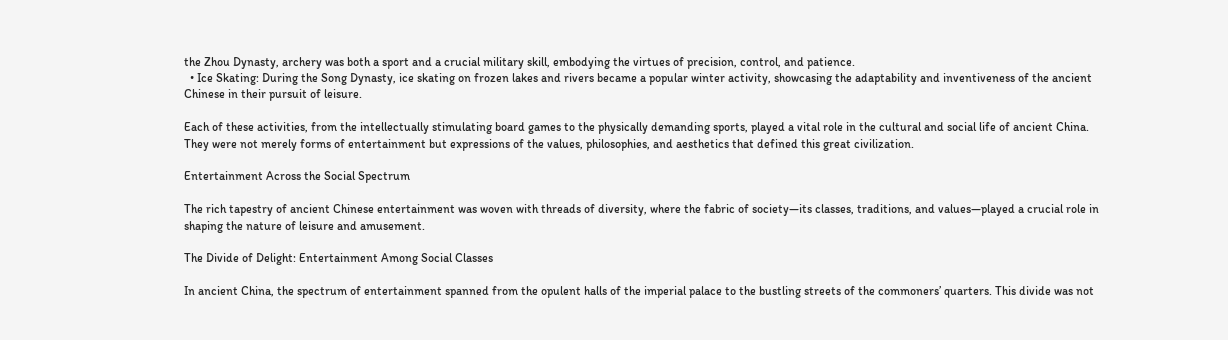the Zhou Dynasty, archery was both a sport and a crucial military skill, embodying the virtues of precision, control, and patience.
  • Ice Skating: During the Song Dynasty, ice skating on frozen lakes and rivers became a popular winter activity, showcasing the adaptability and inventiveness of the ancient Chinese in their pursuit of leisure.

Each of these activities, from the intellectually stimulating board games to the physically demanding sports, played a vital role in the cultural and social life of ancient China. They were not merely forms of entertainment but expressions of the values, philosophies, and aesthetics that defined this great civilization.

Entertainment Across the Social Spectrum

The rich tapestry of ancient Chinese entertainment was woven with threads of diversity, where the fabric of society—its classes, traditions, and values—played a crucial role in shaping the nature of leisure and amusement.

The Divide of Delight: Entertainment Among Social Classes

In ancient China, the spectrum of entertainment spanned from the opulent halls of the imperial palace to the bustling streets of the commoners’ quarters. This divide was not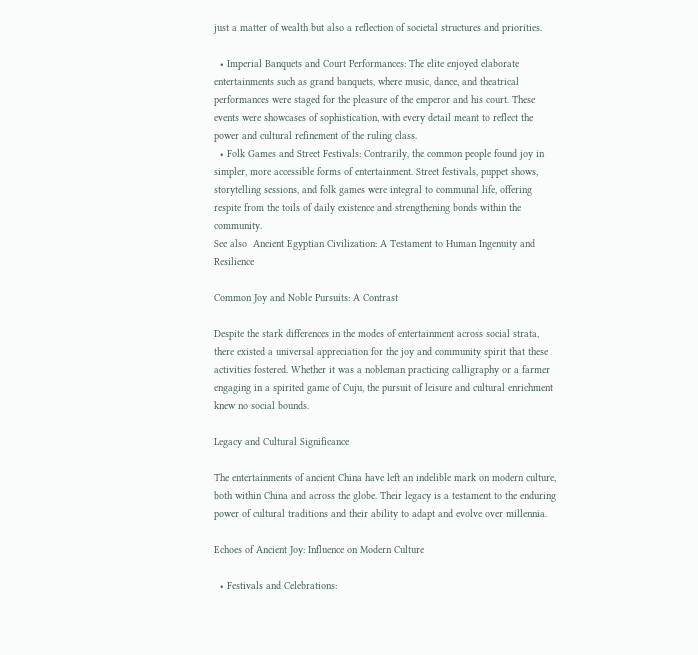just a matter of wealth but also a reflection of societal structures and priorities.

  • Imperial Banquets and Court Performances: The elite enjoyed elaborate entertainments such as grand banquets, where music, dance, and theatrical performances were staged for the pleasure of the emperor and his court. These events were showcases of sophistication, with every detail meant to reflect the power and cultural refinement of the ruling class.
  • Folk Games and Street Festivals: Contrarily, the common people found joy in simpler, more accessible forms of entertainment. Street festivals, puppet shows, storytelling sessions, and folk games were integral to communal life, offering respite from the toils of daily existence and strengthening bonds within the community.
See also  Ancient Egyptian Civilization: A Testament to Human Ingenuity and Resilience

Common Joy and Noble Pursuits: A Contrast

Despite the stark differences in the modes of entertainment across social strata, there existed a universal appreciation for the joy and community spirit that these activities fostered. Whether it was a nobleman practicing calligraphy or a farmer engaging in a spirited game of Cuju, the pursuit of leisure and cultural enrichment knew no social bounds.

Legacy and Cultural Significance

The entertainments of ancient China have left an indelible mark on modern culture, both within China and across the globe. Their legacy is a testament to the enduring power of cultural traditions and their ability to adapt and evolve over millennia.

Echoes of Ancient Joy: Influence on Modern Culture

  • Festivals and Celebrations: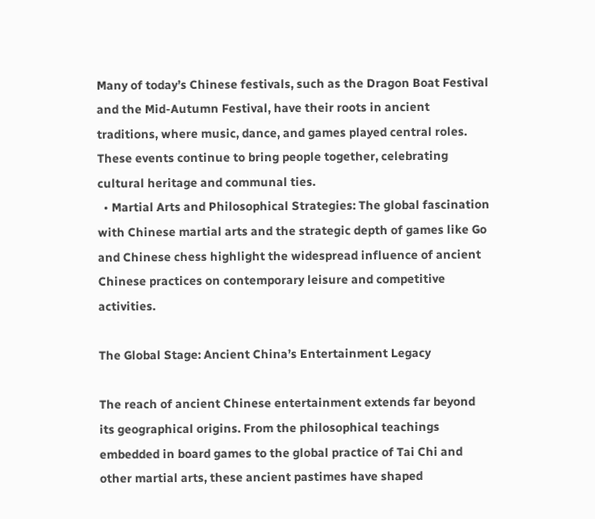Many of today’s Chinese festivals, such as the Dragon Boat Festival and the Mid-Autumn Festival, have their roots in ancient traditions, where music, dance, and games played central roles. These events continue to bring people together, celebrating cultural heritage and communal ties.
  • Martial Arts and Philosophical Strategies: The global fascination with Chinese martial arts and the strategic depth of games like Go and Chinese chess highlight the widespread influence of ancient Chinese practices on contemporary leisure and competitive activities.

The Global Stage: Ancient China’s Entertainment Legacy

The reach of ancient Chinese entertainment extends far beyond its geographical origins. From the philosophical teachings embedded in board games to the global practice of Tai Chi and other martial arts, these ancient pastimes have shaped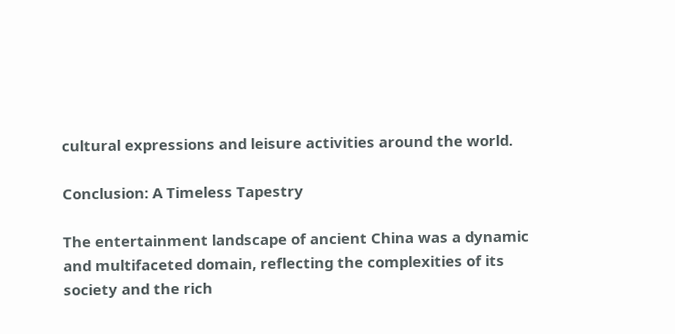cultural expressions and leisure activities around the world.

Conclusion: A Timeless Tapestry

The entertainment landscape of ancient China was a dynamic and multifaceted domain, reflecting the complexities of its society and the rich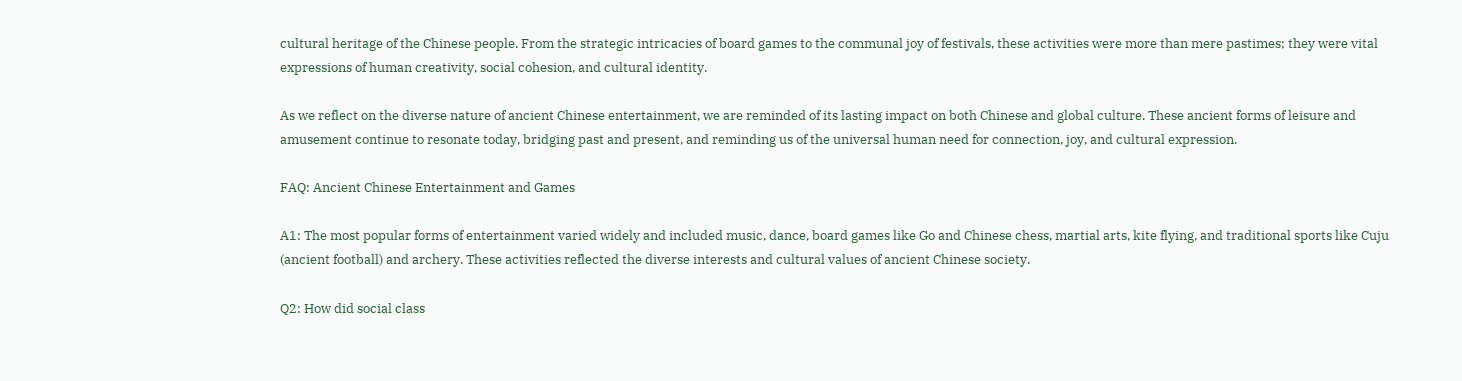cultural heritage of the Chinese people. From the strategic intricacies of board games to the communal joy of festivals, these activities were more than mere pastimes; they were vital expressions of human creativity, social cohesion, and cultural identity.

As we reflect on the diverse nature of ancient Chinese entertainment, we are reminded of its lasting impact on both Chinese and global culture. These ancient forms of leisure and amusement continue to resonate today, bridging past and present, and reminding us of the universal human need for connection, joy, and cultural expression.

FAQ: Ancient Chinese Entertainment and Games

A1: The most popular forms of entertainment varied widely and included music, dance, board games like Go and Chinese chess, martial arts, kite flying, and traditional sports like Cuju (ancient football) and archery. These activities reflected the diverse interests and cultural values of ancient Chinese society.

Q2: How did social class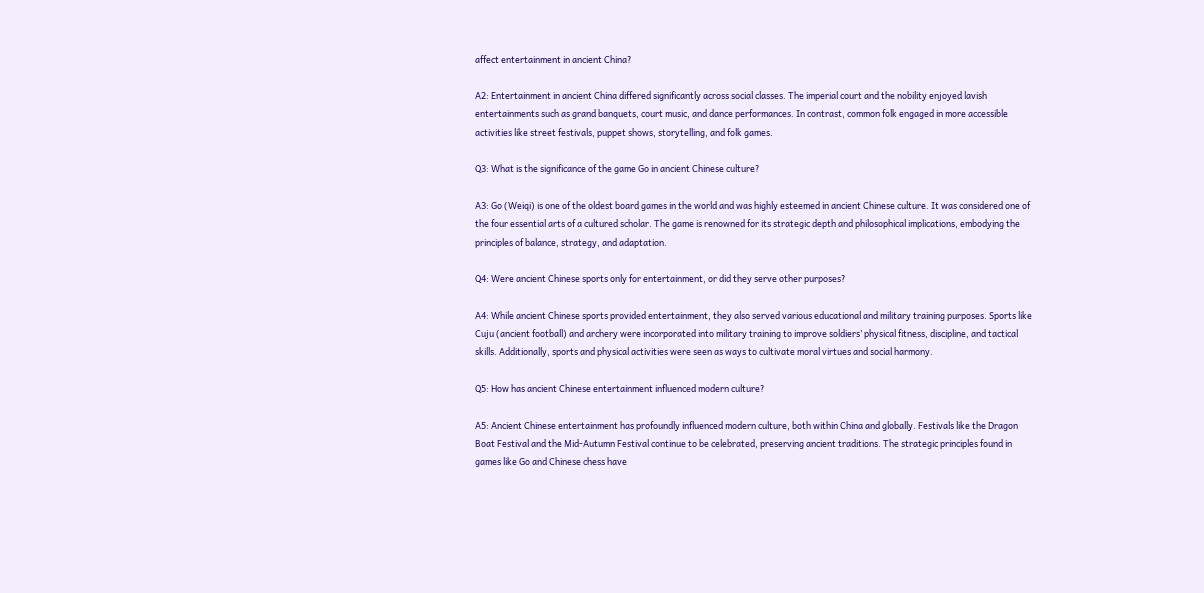affect entertainment in ancient China?

A2: Entertainment in ancient China differed significantly across social classes. The imperial court and the nobility enjoyed lavish entertainments such as grand banquets, court music, and dance performances. In contrast, common folk engaged in more accessible activities like street festivals, puppet shows, storytelling, and folk games.

Q3: What is the significance of the game Go in ancient Chinese culture?

A3: Go (Weiqi) is one of the oldest board games in the world and was highly esteemed in ancient Chinese culture. It was considered one of the four essential arts of a cultured scholar. The game is renowned for its strategic depth and philosophical implications, embodying the principles of balance, strategy, and adaptation.

Q4: Were ancient Chinese sports only for entertainment, or did they serve other purposes?

A4: While ancient Chinese sports provided entertainment, they also served various educational and military training purposes. Sports like Cuju (ancient football) and archery were incorporated into military training to improve soldiers’ physical fitness, discipline, and tactical skills. Additionally, sports and physical activities were seen as ways to cultivate moral virtues and social harmony.

Q5: How has ancient Chinese entertainment influenced modern culture?

A5: Ancient Chinese entertainment has profoundly influenced modern culture, both within China and globally. Festivals like the Dragon Boat Festival and the Mid-Autumn Festival continue to be celebrated, preserving ancient traditions. The strategic principles found in games like Go and Chinese chess have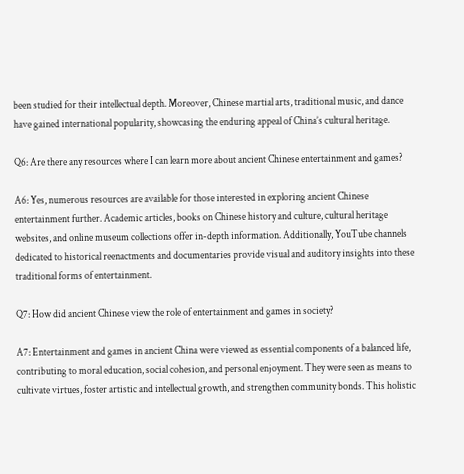been studied for their intellectual depth. Moreover, Chinese martial arts, traditional music, and dance have gained international popularity, showcasing the enduring appeal of China’s cultural heritage.

Q6: Are there any resources where I can learn more about ancient Chinese entertainment and games?

A6: Yes, numerous resources are available for those interested in exploring ancient Chinese entertainment further. Academic articles, books on Chinese history and culture, cultural heritage websites, and online museum collections offer in-depth information. Additionally, YouTube channels dedicated to historical reenactments and documentaries provide visual and auditory insights into these traditional forms of entertainment.

Q7: How did ancient Chinese view the role of entertainment and games in society?

A7: Entertainment and games in ancient China were viewed as essential components of a balanced life, contributing to moral education, social cohesion, and personal enjoyment. They were seen as means to cultivate virtues, foster artistic and intellectual growth, and strengthen community bonds. This holistic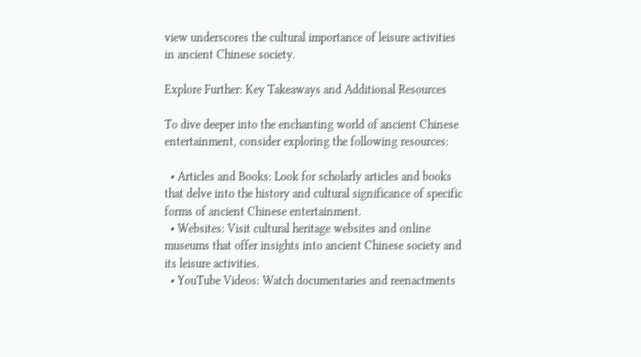view underscores the cultural importance of leisure activities in ancient Chinese society.

Explore Further: Key Takeaways and Additional Resources

To dive deeper into the enchanting world of ancient Chinese entertainment, consider exploring the following resources:

  • Articles and Books: Look for scholarly articles and books that delve into the history and cultural significance of specific forms of ancient Chinese entertainment.
  • Websites: Visit cultural heritage websites and online museums that offer insights into ancient Chinese society and its leisure activities.
  • YouTube Videos: Watch documentaries and reenactments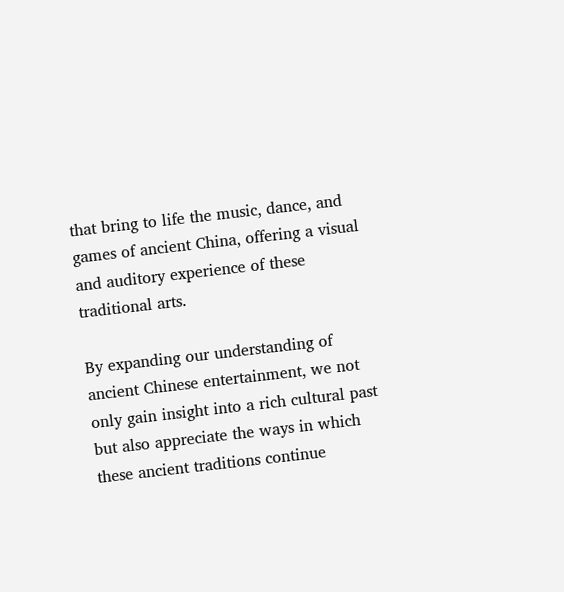that bring to life the music, dance, and games of ancient China, offering a visual and auditory experience of these traditional arts.

By expanding our understanding of ancient Chinese entertainment, we not only gain insight into a rich cultural past but also appreciate the ways in which these ancient traditions continue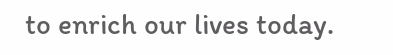to enrich our lives today.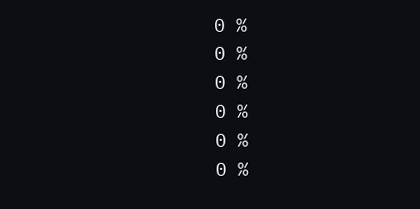0 %
0 %
0 %
0 %
0 %
0 %